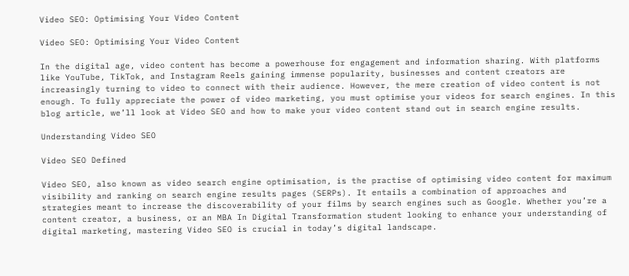Video SEO: Optimising Your Video Content

Video SEO: Optimising Your Video Content

In the digital age, video content has become a powerhouse for engagement and information sharing. With platforms like YouTube, TikTok, and Instagram Reels gaining immense popularity, businesses and content creators are increasingly turning to video to connect with their audience. However, the mere creation of video content is not enough. To fully appreciate the power of video marketing, you must optimise your videos for search engines. In this blog article, we’ll look at Video SEO and how to make your video content stand out in search engine results.

Understanding Video SEO

Video SEO Defined

Video SEO, also known as video search engine optimisation, is the practise of optimising video content for maximum visibility and ranking on search engine results pages (SERPs). It entails a combination of approaches and strategies meant to increase the discoverability of your films by search engines such as Google. Whether you’re a content creator, a business, or an MBA In Digital Transformation student looking to enhance your understanding of digital marketing, mastering Video SEO is crucial in today’s digital landscape.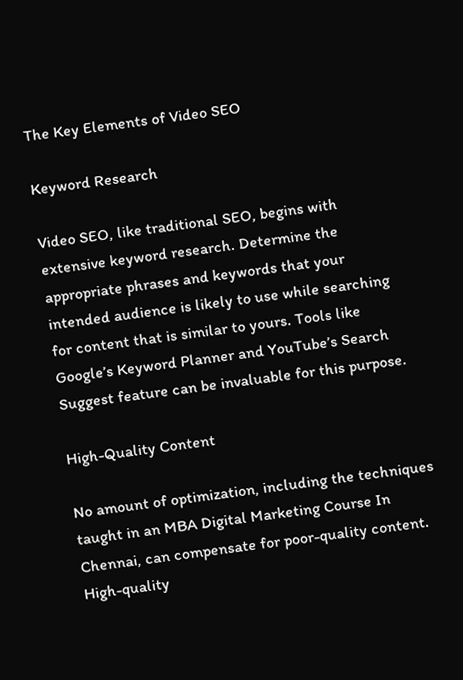The Key Elements of Video SEO

Keyword Research

Video SEO, like traditional SEO, begins with extensive keyword research. Determine the appropriate phrases and keywords that your intended audience is likely to use while searching for content that is similar to yours. Tools like Google’s Keyword Planner and YouTube’s Search Suggest feature can be invaluable for this purpose.

High-Quality Content

No amount of optimization, including the techniques taught in an MBA Digital Marketing Course In Chennai, can compensate for poor-quality content. High-quality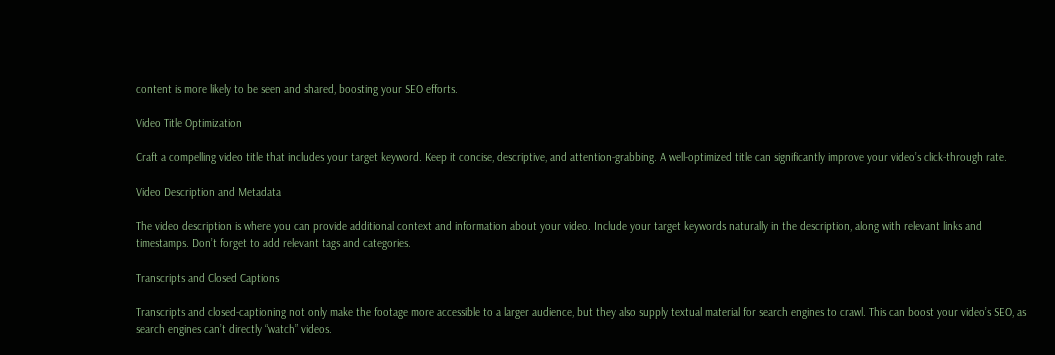content is more likely to be seen and shared, boosting your SEO efforts.

Video Title Optimization

Craft a compelling video title that includes your target keyword. Keep it concise, descriptive, and attention-grabbing. A well-optimized title can significantly improve your video’s click-through rate.

Video Description and Metadata

The video description is where you can provide additional context and information about your video. Include your target keywords naturally in the description, along with relevant links and timestamps. Don’t forget to add relevant tags and categories.

Transcripts and Closed Captions

Transcripts and closed-captioning not only make the footage more accessible to a larger audience, but they also supply textual material for search engines to crawl. This can boost your video’s SEO, as search engines can’t directly “watch” videos.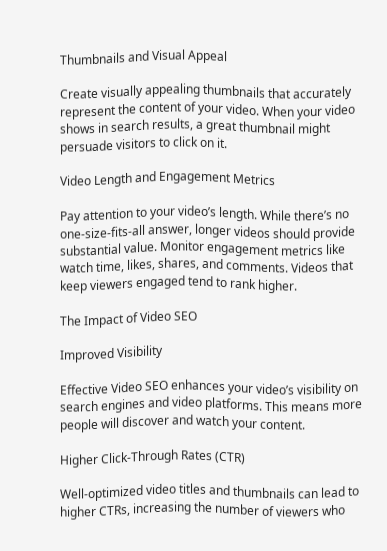Thumbnails and Visual Appeal

Create visually appealing thumbnails that accurately represent the content of your video. When your video shows in search results, a great thumbnail might persuade visitors to click on it.

Video Length and Engagement Metrics

Pay attention to your video’s length. While there’s no one-size-fits-all answer, longer videos should provide substantial value. Monitor engagement metrics like watch time, likes, shares, and comments. Videos that keep viewers engaged tend to rank higher.

The Impact of Video SEO

Improved Visibility

Effective Video SEO enhances your video’s visibility on search engines and video platforms. This means more people will discover and watch your content.

Higher Click-Through Rates (CTR)

Well-optimized video titles and thumbnails can lead to higher CTRs, increasing the number of viewers who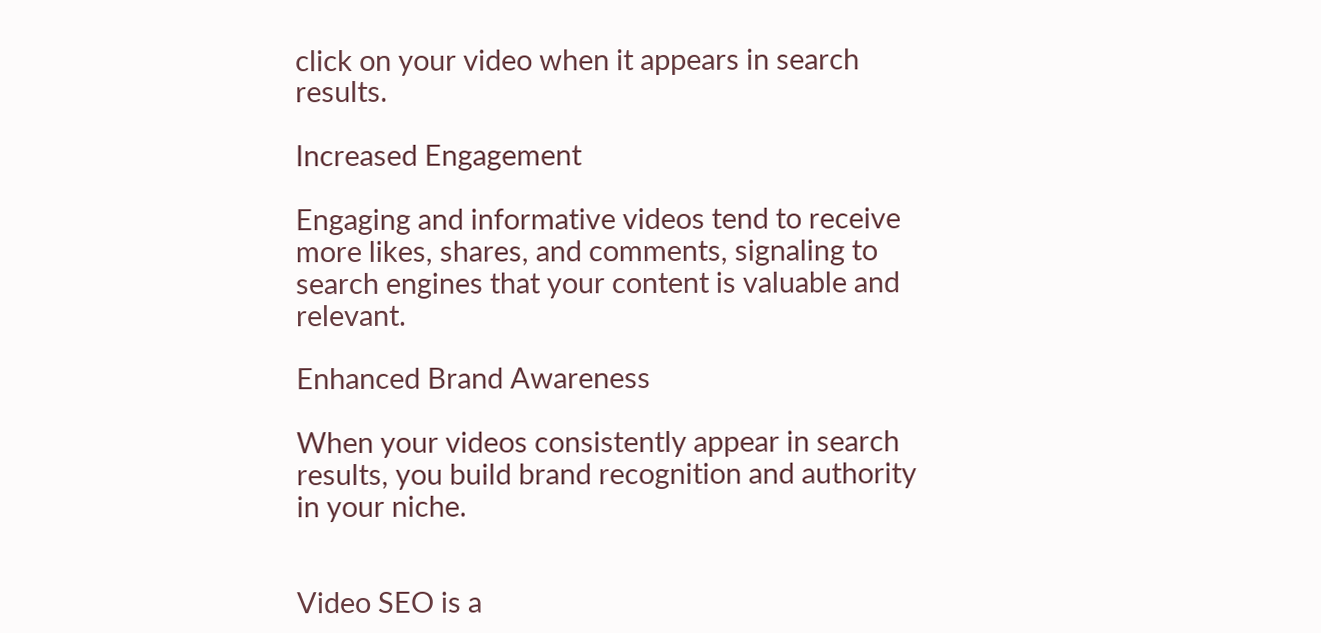click on your video when it appears in search results.

Increased Engagement

Engaging and informative videos tend to receive more likes, shares, and comments, signaling to search engines that your content is valuable and relevant.

Enhanced Brand Awareness

When your videos consistently appear in search results, you build brand recognition and authority in your niche.


Video SEO is a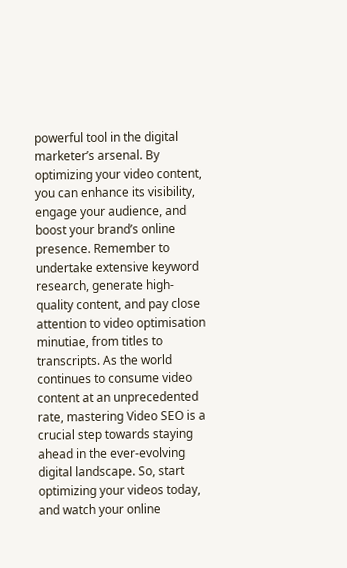powerful tool in the digital marketer’s arsenal. By optimizing your video content, you can enhance its visibility, engage your audience, and boost your brand’s online presence. Remember to undertake extensive keyword research, generate high-quality content, and pay close attention to video optimisation minutiae, from titles to transcripts. As the world continues to consume video content at an unprecedented rate, mastering Video SEO is a crucial step towards staying ahead in the ever-evolving digital landscape. So, start optimizing your videos today, and watch your online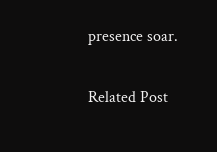presence soar.

Related Post